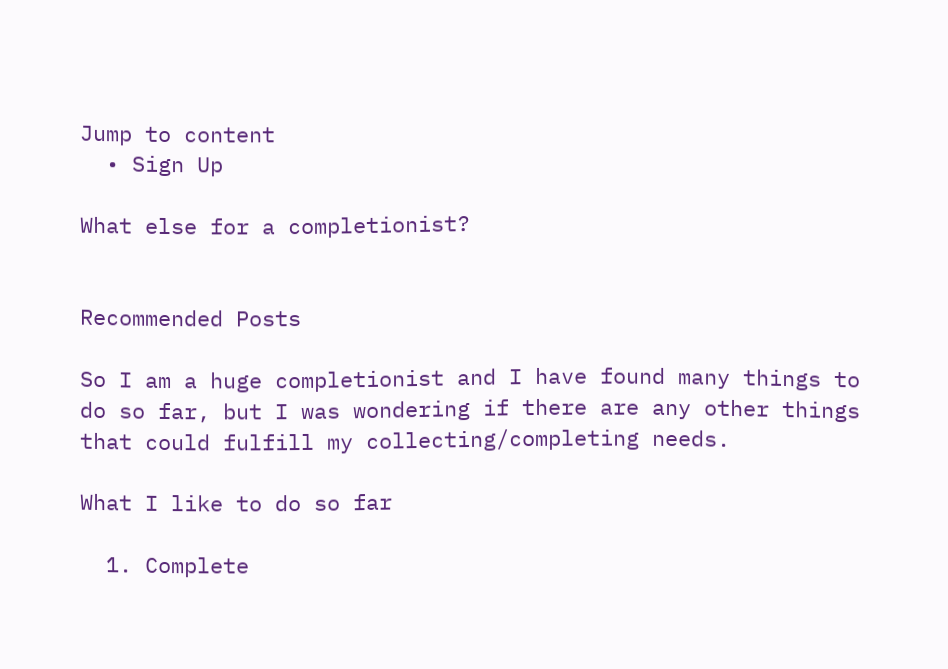Jump to content
  • Sign Up

What else for a completionist?


Recommended Posts

So I am a huge completionist and I have found many things to do so far, but I was wondering if there are any other things that could fulfill my collecting/completing needs.

What I like to do so far

  1. Complete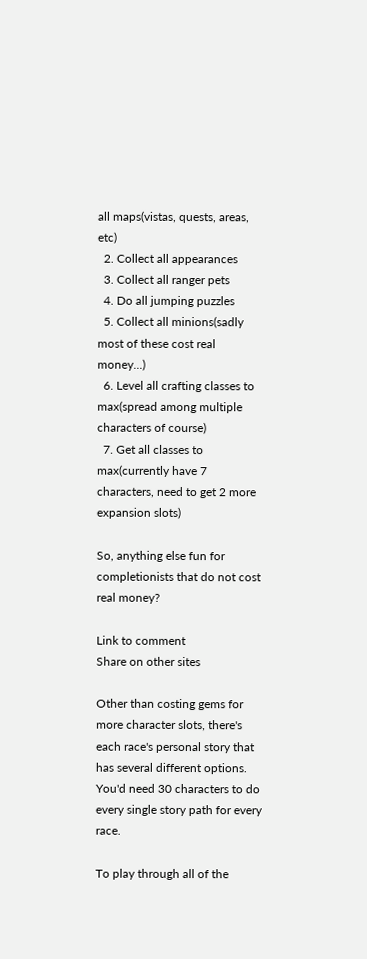all maps(vistas, quests, areas, etc)
  2. Collect all appearances
  3. Collect all ranger pets
  4. Do all jumping puzzles
  5. Collect all minions(sadly most of these cost real money...)
  6. Level all crafting classes to max(spread among multiple characters of course)
  7. Get all classes to max(currently have 7 characters, need to get 2 more expansion slots)

So, anything else fun for completionists that do not cost real money?

Link to comment
Share on other sites

Other than costing gems for more character slots, there's each race's personal story that has several different options. You'd need 30 characters to do every single story path for every race.

To play through all of the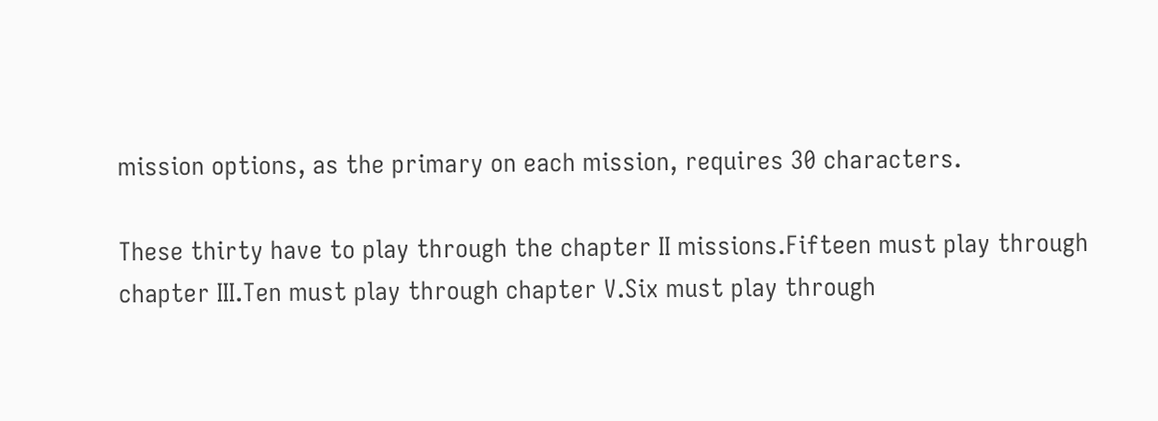mission options, as the primary on each mission, requires 30 characters.

These thirty have to play through the chapter II missions.Fifteen must play through chapter III.Ten must play through chapter V.Six must play through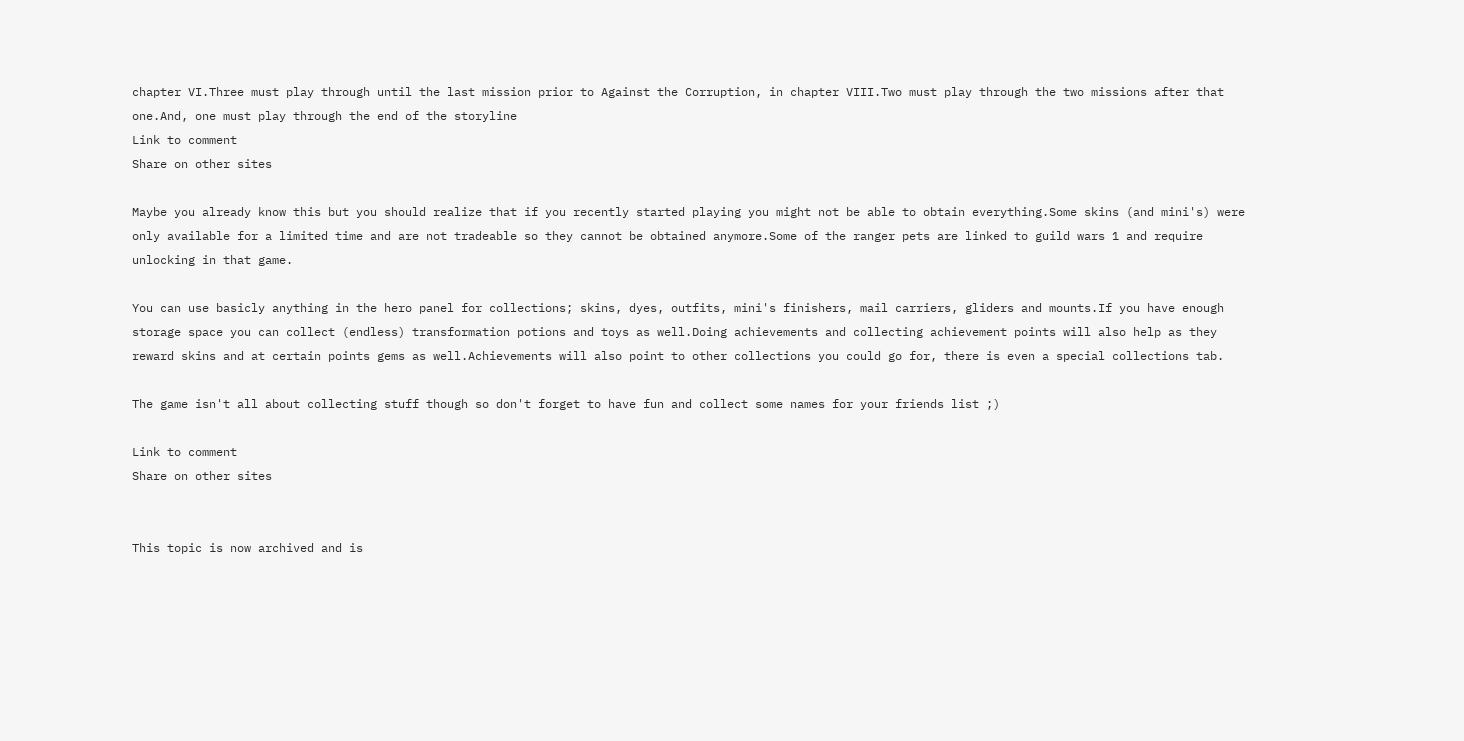chapter VI.Three must play through until the last mission prior to Against the Corruption, in chapter VIII.Two must play through the two missions after that one.And, one must play through the end of the storyline
Link to comment
Share on other sites

Maybe you already know this but you should realize that if you recently started playing you might not be able to obtain everything.Some skins (and mini's) were only available for a limited time and are not tradeable so they cannot be obtained anymore.Some of the ranger pets are linked to guild wars 1 and require unlocking in that game.

You can use basicly anything in the hero panel for collections; skins, dyes, outfits, mini's finishers, mail carriers, gliders and mounts.If you have enough storage space you can collect (endless) transformation potions and toys as well.Doing achievements and collecting achievement points will also help as they reward skins and at certain points gems as well.Achievements will also point to other collections you could go for, there is even a special collections tab.

The game isn't all about collecting stuff though so don't forget to have fun and collect some names for your friends list ;)

Link to comment
Share on other sites


This topic is now archived and is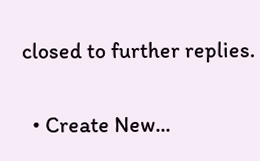closed to further replies.

  • Create New...